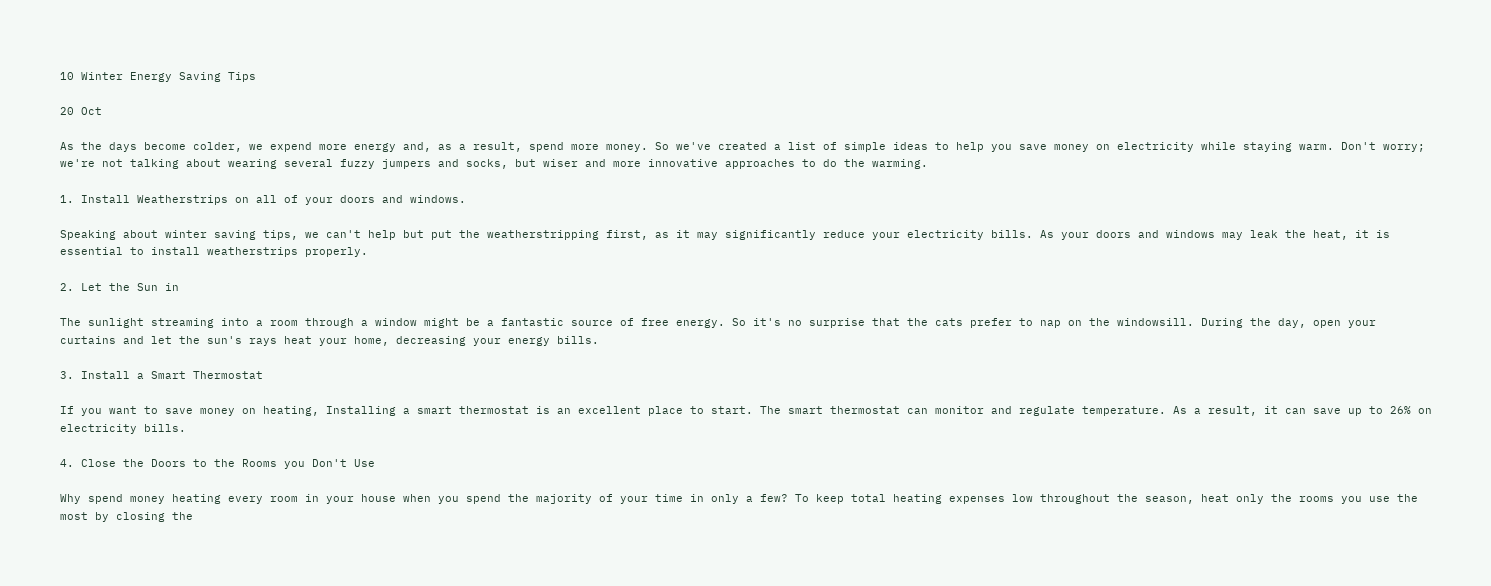10 Winter Energy Saving Tips

20 Oct

As the days become colder, we expend more energy and, as a result, spend more money. So we've created a list of simple ideas to help you save money on electricity while staying warm. Don't worry; we're not talking about wearing several fuzzy jumpers and socks, but wiser and more innovative approaches to do the warming.

1. Install Weatherstrips on all of your doors and windows.

Speaking about winter saving tips, we can't help but put the weatherstripping first, as it may significantly reduce your electricity bills. As your doors and windows may leak the heat, it is essential to install weatherstrips properly.

2. Let the Sun in

The sunlight streaming into a room through a window might be a fantastic source of free energy. So it's no surprise that the cats prefer to nap on the windowsill. During the day, open your curtains and let the sun's rays heat your home, decreasing your energy bills.

3. Install a Smart Thermostat

If you want to save money on heating, Installing a smart thermostat is an excellent place to start. The smart thermostat can monitor and regulate temperature. As a result, it can save up to 26% on electricity bills.

4. Close the Doors to the Rooms you Don't Use

Why spend money heating every room in your house when you spend the majority of your time in only a few? To keep total heating expenses low throughout the season, heat only the rooms you use the most by closing the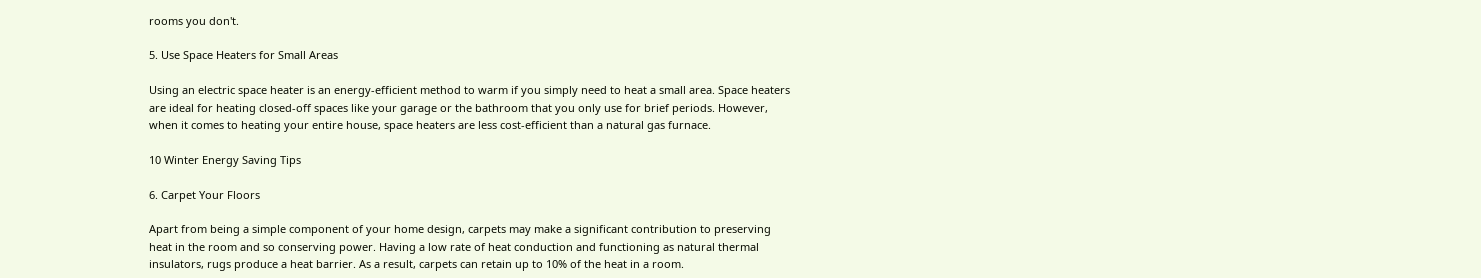rooms you don't.

5. Use Space Heaters for Small Areas

Using an electric space heater is an energy-efficient method to warm if you simply need to heat a small area. Space heaters are ideal for heating closed-off spaces like your garage or the bathroom that you only use for brief periods. However, when it comes to heating your entire house, space heaters are less cost-efficient than a natural gas furnace.

10 Winter Energy Saving Tips

6. Carpet Your Floors

Apart from being a simple component of your home design, carpets may make a significant contribution to preserving heat in the room and so conserving power. Having a low rate of heat conduction and functioning as natural thermal insulators, rugs produce a heat barrier. As a result, carpets can retain up to 10% of the heat in a room.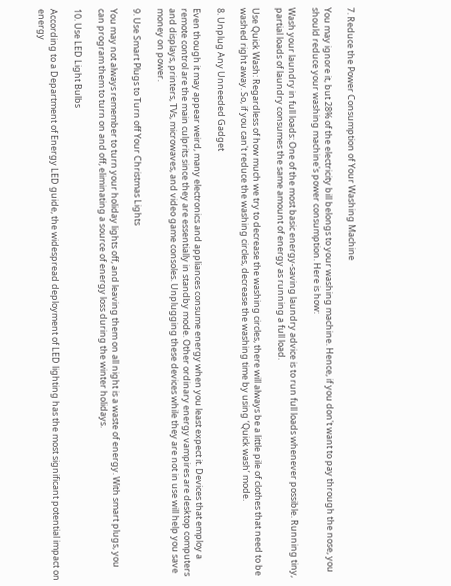7. Reduce the Power Consumption of Your Washing Machine

You may ignore it, but 28% of the electricity bill belongs to your washing machine. Hence, if you don't want to pay through the nose, you should reduce your washing machine's power consumption. Here is how:

Wash your laundry in full loads: One of the most basic energy-saving laundry advice is to run full loads whenever possible. Running tiny, partial loads of laundry consumes the same amount of energy as running a full load.

Use Quick Wash: Regardless of how much we try to decrease the washing circles, there will always be a little pile of clothes that need to be washed right away. So, if you can't reduce the washing circles, decrease the washing time by using ‘Quick wash’ mode.

8. Unplug Any Unneeded Gadget

Even though it may appear weird, many electronics and appliances consume energy when you least expect it. Devices that employ a remote control are the main culprits since they are essentially in standby mode. Other ordinary energy vampires are desktop computers and displays, printers, TVs, microwaves, and video game consoles. Unplugging these devices while they are not in use will help you save money on power.

9. Use Smart Plugs to Turn off Your Christmas Lights

You may not always remember to turn your holiday lights off, and leaving them on all night is a waste of energy. With smart plugs, you can program them to turn on and off, eliminating a source of energy loss during the winter holidays.

10. Use LED Light Bulbs

According to a Department of Energy LED guide, the widespread deployment of LED lighting has the most significant potential impact on energy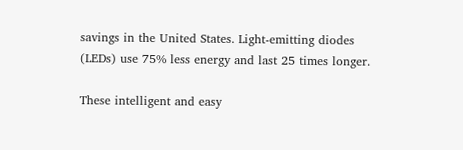savings in the United States. Light-emitting diodes (LEDs) use 75% less energy and last 25 times longer.

These intelligent and easy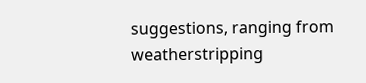suggestions, ranging from weatherstripping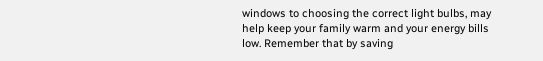windows to choosing the correct light bulbs, may help keep your family warm and your energy bills low. Remember that by saving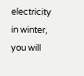electricity in winter, you will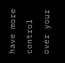have more control over your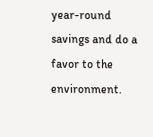year-round savings and do a favor to the environment.